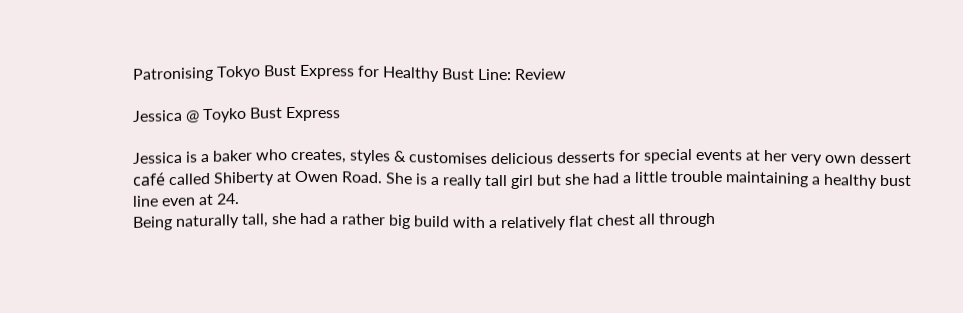Patronising Tokyo Bust Express for Healthy Bust Line: Review

Jessica @ Toyko Bust Express

Jessica is a baker who creates, styles & customises delicious desserts for special events at her very own dessert café called Shiberty at Owen Road. She is a really tall girl but she had a little trouble maintaining a healthy bust line even at 24.
Being naturally tall, she had a rather big build with a relatively flat chest all through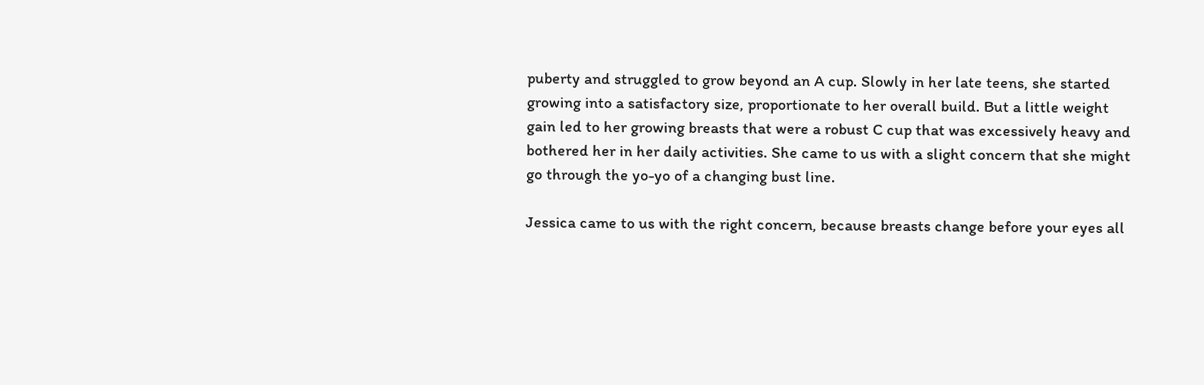puberty and struggled to grow beyond an A cup. Slowly in her late teens, she started growing into a satisfactory size, proportionate to her overall build. But a little weight gain led to her growing breasts that were a robust C cup that was excessively heavy and bothered her in her daily activities. She came to us with a slight concern that she might go through the yo-yo of a changing bust line.

Jessica came to us with the right concern, because breasts change before your eyes all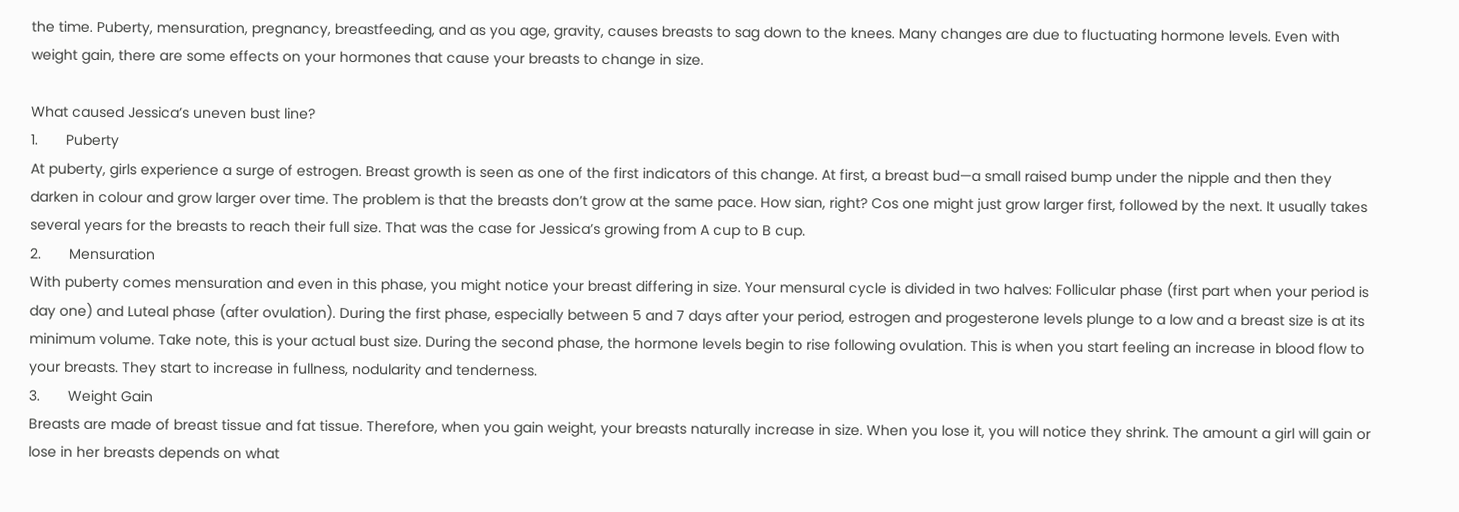the time. Puberty, mensuration, pregnancy, breastfeeding, and as you age, gravity, causes breasts to sag down to the knees. Many changes are due to fluctuating hormone levels. Even with weight gain, there are some effects on your hormones that cause your breasts to change in size.

What caused Jessica’s uneven bust line?
1.       Puberty
At puberty, girls experience a surge of estrogen. Breast growth is seen as one of the first indicators of this change. At first, a breast bud—a small raised bump under the nipple and then they darken in colour and grow larger over time. The problem is that the breasts don’t grow at the same pace. How sian, right? Cos one might just grow larger first, followed by the next. It usually takes several years for the breasts to reach their full size. That was the case for Jessica’s growing from A cup to B cup.
2.       Mensuration
With puberty comes mensuration and even in this phase, you might notice your breast differing in size. Your mensural cycle is divided in two halves: Follicular phase (first part when your period is day one) and Luteal phase (after ovulation). During the first phase, especially between 5 and 7 days after your period, estrogen and progesterone levels plunge to a low and a breast size is at its minimum volume. Take note, this is your actual bust size. During the second phase, the hormone levels begin to rise following ovulation. This is when you start feeling an increase in blood flow to your breasts. They start to increase in fullness, nodularity and tenderness.
3.       Weight Gain
Breasts are made of breast tissue and fat tissue. Therefore, when you gain weight, your breasts naturally increase in size. When you lose it, you will notice they shrink. The amount a girl will gain or lose in her breasts depends on what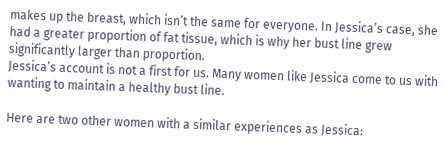makes up the breast, which isn’t the same for everyone. In Jessica’s case, she had a greater proportion of fat tissue, which is why her bust line grew significantly larger than proportion.
Jessica’s account is not a first for us. Many women like Jessica come to us with wanting to maintain a healthy bust line.

Here are two other women with a similar experiences as Jessica: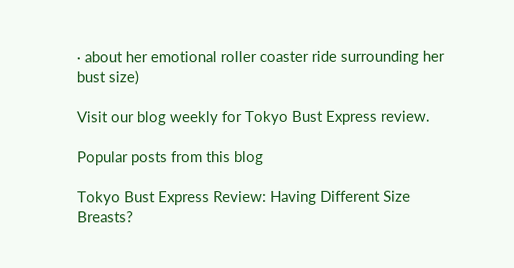· about her emotional roller coaster ride surrounding her bust size)

Visit our blog weekly for Tokyo Bust Express review.

Popular posts from this blog

Tokyo Bust Express Review: Having Different Size Breasts?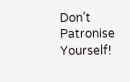Don’t Patronise Yourself!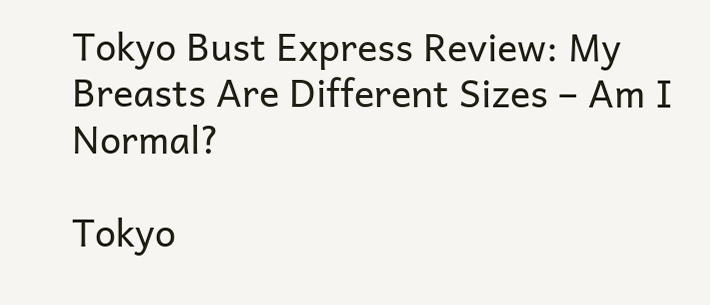Tokyo Bust Express Review: My Breasts Are Different Sizes – Am I Normal?

Tokyo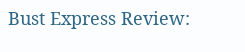Bust Express Review: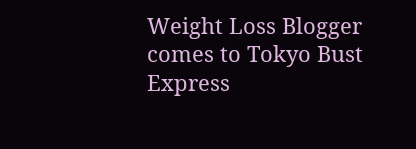Weight Loss Blogger comes to Tokyo Bust Express